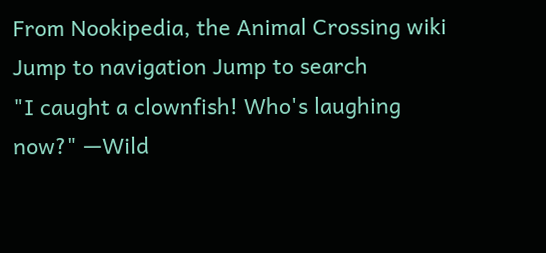From Nookipedia, the Animal Crossing wiki
Jump to navigation Jump to search
"I caught a clownfish! Who's laughing now?" —Wild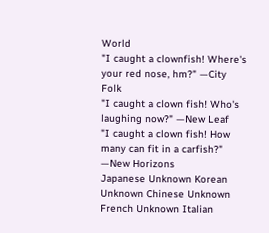World
"I caught a clownfish! Where's your red nose, hm?" —City Folk
"I caught a clown fish! Who's laughing now?" —New Leaf
"I caught a clown fish! How many can fit in a carfish?" —New Horizons
Japanese Unknown Korean Unknown Chinese Unknown
French Unknown Italian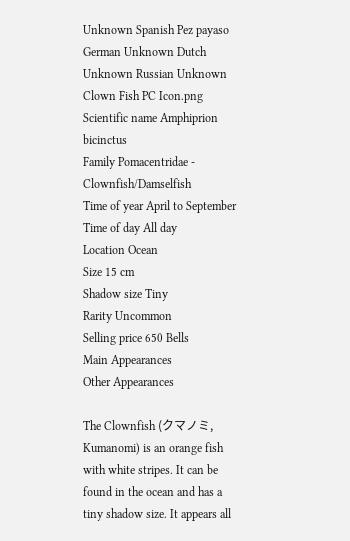Unknown Spanish Pez payaso
German Unknown Dutch Unknown Russian Unknown
Clown Fish PC Icon.png
Scientific name Amphiprion bicinctus
Family Pomacentridae - Clownfish/Damselfish
Time of year April to September
Time of day All day
Location Ocean
Size 15 cm
Shadow size Tiny
Rarity Uncommon
Selling price 650 Bells
Main Appearances
Other Appearances

The Clownfish (クマノミ, Kumanomi) is an orange fish with white stripes. It can be found in the ocean and has a tiny shadow size. It appears all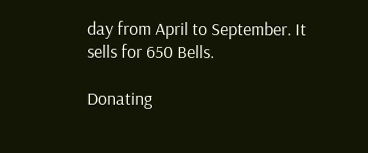day from April to September. It sells for 650 Bells.

Donating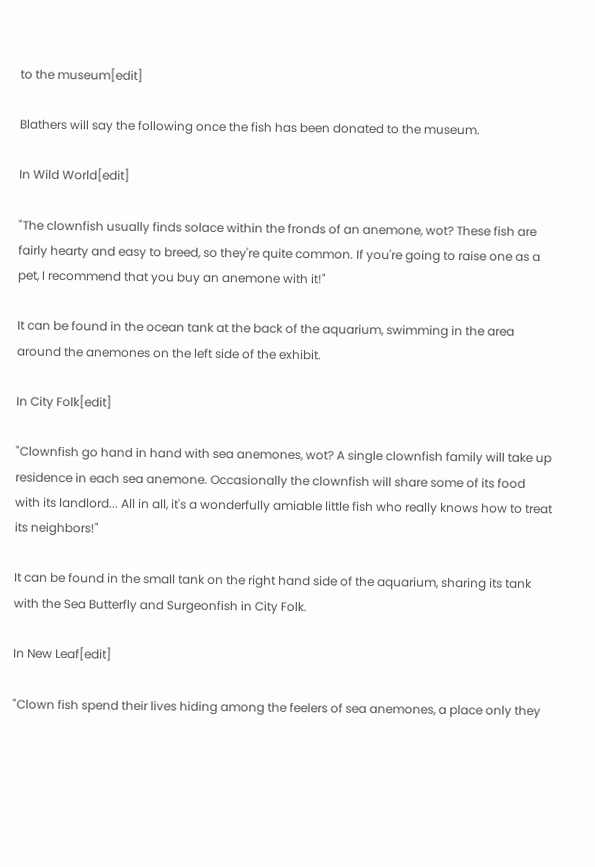to the museum[edit]

Blathers will say the following once the fish has been donated to the museum.

In Wild World[edit]

"The clownfish usually finds solace within the fronds of an anemone, wot? These fish are fairly hearty and easy to breed, so they're quite common. If you're going to raise one as a pet, I recommend that you buy an anemone with it!"

It can be found in the ocean tank at the back of the aquarium, swimming in the area around the anemones on the left side of the exhibit.

In City Folk[edit]

"Clownfish go hand in hand with sea anemones, wot? A single clownfish family will take up residence in each sea anemone. Occasionally the clownfish will share some of its food with its landlord... All in all, it's a wonderfully amiable little fish who really knows how to treat its neighbors!"

It can be found in the small tank on the right hand side of the aquarium, sharing its tank with the Sea Butterfly and Surgeonfish in City Folk.

In New Leaf[edit]

"Clown fish spend their lives hiding among the feelers of sea anemones, a place only they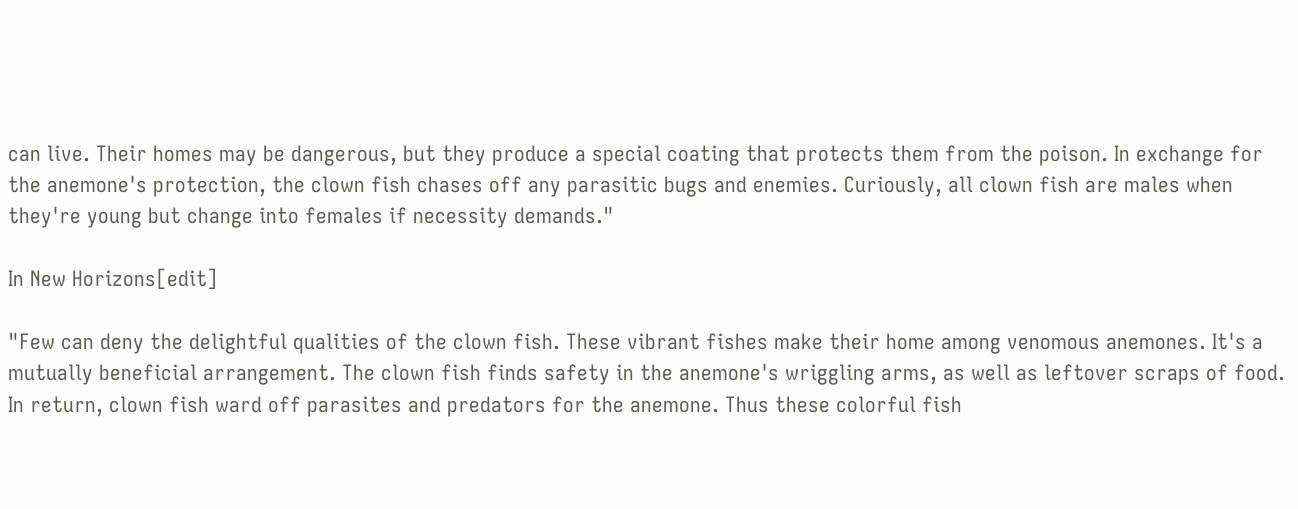can live. Their homes may be dangerous, but they produce a special coating that protects them from the poison. In exchange for the anemone's protection, the clown fish chases off any parasitic bugs and enemies. Curiously, all clown fish are males when they're young but change into females if necessity demands."

In New Horizons[edit]

"Few can deny the delightful qualities of the clown fish. These vibrant fishes make their home among venomous anemones. It's a mutually beneficial arrangement. The clown fish finds safety in the anemone's wriggling arms, as well as leftover scraps of food. In return, clown fish ward off parasites and predators for the anemone. Thus these colorful fish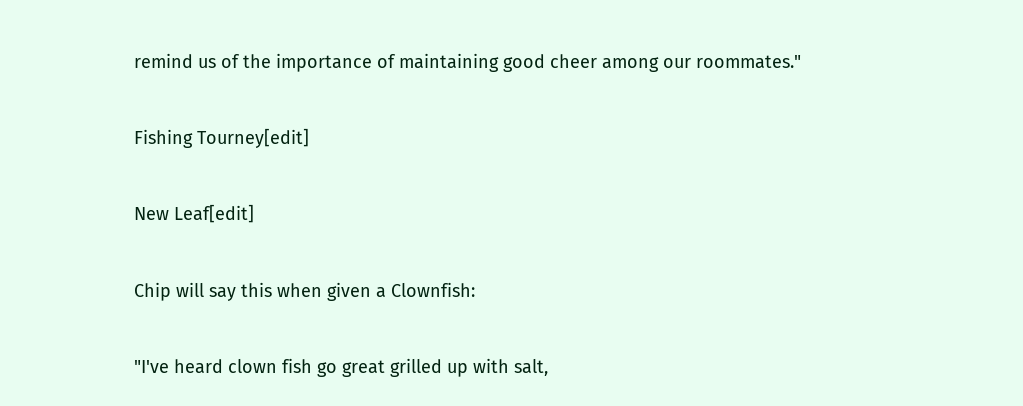remind us of the importance of maintaining good cheer among our roommates."

Fishing Tourney[edit]

New Leaf[edit]

Chip will say this when given a Clownfish:

"I've heard clown fish go great grilled up with salt,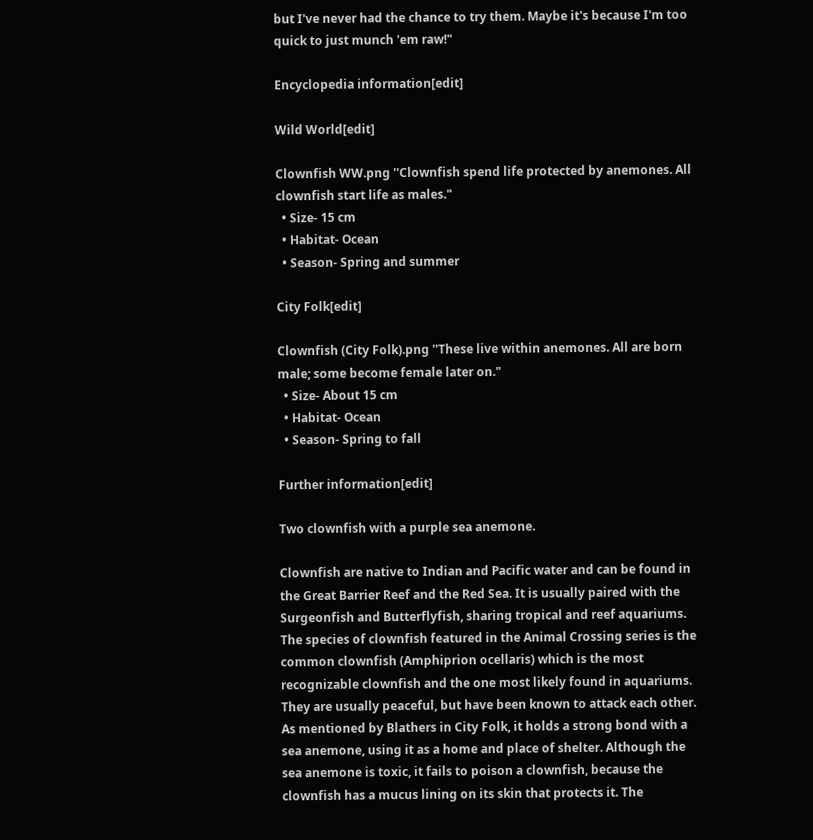but I've never had the chance to try them. Maybe it's because I'm too quick to just munch 'em raw!"

Encyclopedia information[edit]

Wild World[edit]

Clownfish WW.png ''Clownfish spend life protected by anemones. All clownfish start life as males."
  • Size- 15 cm
  • Habitat- Ocean
  • Season- Spring and summer

City Folk[edit]

Clownfish (City Folk).png ''These live within anemones. All are born male; some become female later on."
  • Size- About 15 cm
  • Habitat- Ocean
  • Season- Spring to fall

Further information[edit]

Two clownfish with a purple sea anemone.

Clownfish are native to Indian and Pacific water and can be found in the Great Barrier Reef and the Red Sea. It is usually paired with the Surgeonfish and Butterflyfish, sharing tropical and reef aquariums. The species of clownfish featured in the Animal Crossing series is the common clownfish (Amphiprion ocellaris) which is the most recognizable clownfish and the one most likely found in aquariums. They are usually peaceful, but have been known to attack each other. As mentioned by Blathers in City Folk, it holds a strong bond with a sea anemone, using it as a home and place of shelter. Although the sea anemone is toxic, it fails to poison a clownfish, because the clownfish has a mucus lining on its skin that protects it. The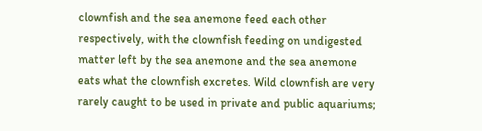clownfish and the sea anemone feed each other respectively, with the clownfish feeding on undigested matter left by the sea anemone and the sea anemone eats what the clownfish excretes. Wild clownfish are very rarely caught to be used in private and public aquariums;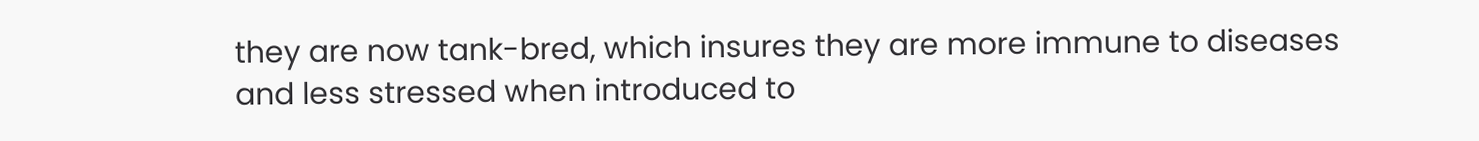they are now tank-bred, which insures they are more immune to diseases and less stressed when introduced to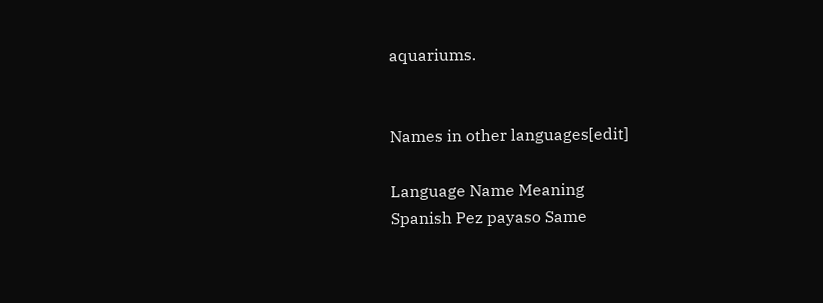aquariums.


Names in other languages[edit]

Language Name Meaning
Spanish Pez payaso Same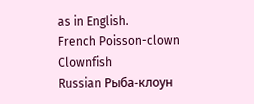as in English.
French Poisson-clown Clownfish
Russian Рыба-клоун